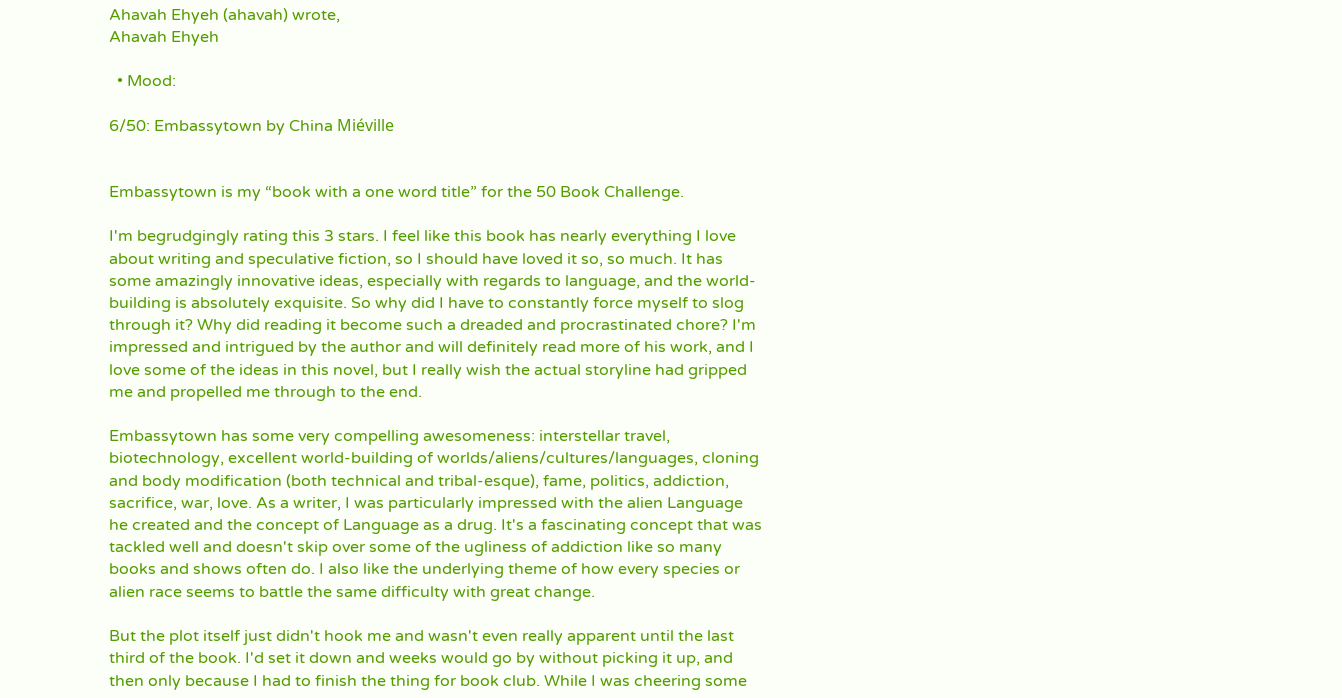Ahavah Ehyeh (ahavah) wrote,
Ahavah Ehyeh

  • Mood:

6/50: Embassytown by China Miéville


Embassytown is my “book with a one word title” for the 50 Book Challenge.

I'm begrudgingly rating this 3 stars. I feel like this book has nearly everything I love about writing and speculative fiction, so I should have loved it so, so much. It has some amazingly innovative ideas, especially with regards to language, and the world-building is absolutely exquisite. So why did I have to constantly force myself to slog through it? Why did reading it become such a dreaded and procrastinated chore? I'm impressed and intrigued by the author and will definitely read more of his work, and I love some of the ideas in this novel, but I really wish the actual storyline had gripped me and propelled me through to the end.

Embassytown has some very compelling awesomeness: interstellar travel, biotechnology, excellent world-building of worlds/aliens/cultures/languages, cloning and body modification (both technical and tribal-esque), fame, politics, addiction, sacrifice, war, love. As a writer, I was particularly impressed with the alien Language he created and the concept of Language as a drug. It's a fascinating concept that was tackled well and doesn't skip over some of the ugliness of addiction like so many books and shows often do. I also like the underlying theme of how every species or alien race seems to battle the same difficulty with great change.

But the plot itself just didn't hook me and wasn't even really apparent until the last third of the book. I'd set it down and weeks would go by without picking it up, and then only because I had to finish the thing for book club. While I was cheering some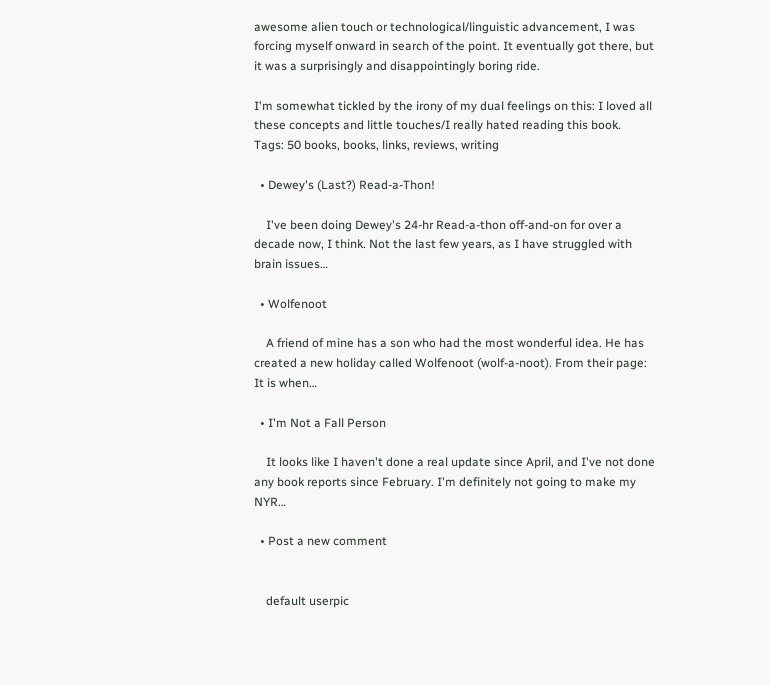awesome alien touch or technological/linguistic advancement, I was forcing myself onward in search of the point. It eventually got there, but it was a surprisingly and disappointingly boring ride.

I'm somewhat tickled by the irony of my dual feelings on this: I loved all these concepts and little touches/I really hated reading this book.
Tags: 50 books, books, links, reviews, writing

  • Dewey's (Last?) Read-a-Thon!

    I've been doing Dewey's 24-hr Read-a-thon off-and-on for over a decade now, I think. Not the last few years, as I have struggled with brain issues…

  • Wolfenoot

    A friend of mine has a son who had the most wonderful idea. He has created a new holiday called Wolfenoot (wolf-a-noot). From their page: It is when…

  • I'm Not a Fall Person

    It looks like I haven't done a real update since April, and I've not done any book reports since February. I'm definitely not going to make my NYR…

  • Post a new comment


    default userpic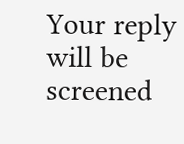Your reply will be screened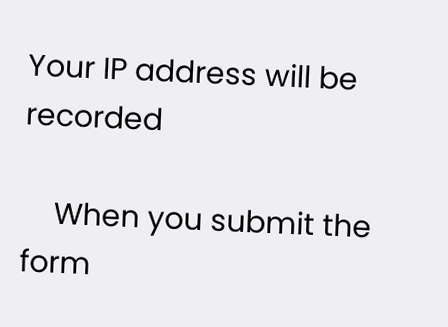Your IP address will be recorded

    When you submit the form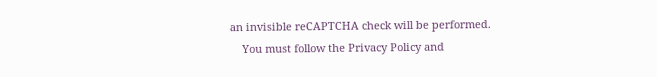an invisible reCAPTCHA check will be performed.
    You must follow the Privacy Policy and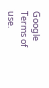Google Terms of use.